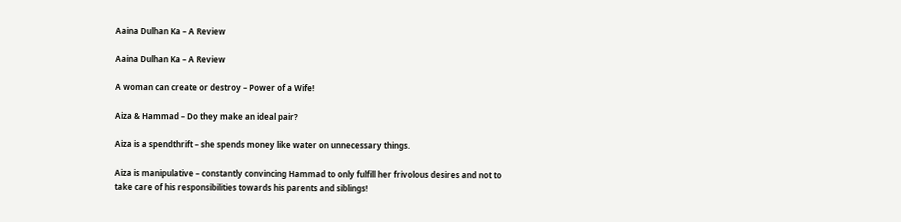Aaina Dulhan Ka – A Review

Aaina Dulhan Ka – A Review

A woman can create or destroy – Power of a Wife!

Aiza & Hammad – Do they make an ideal pair?

Aiza is a spendthrift – she spends money like water on unnecessary things.

Aiza is manipulative – constantly convincing Hammad to only fulfill her frivolous desires and not to take care of his responsibilities towards his parents and siblings!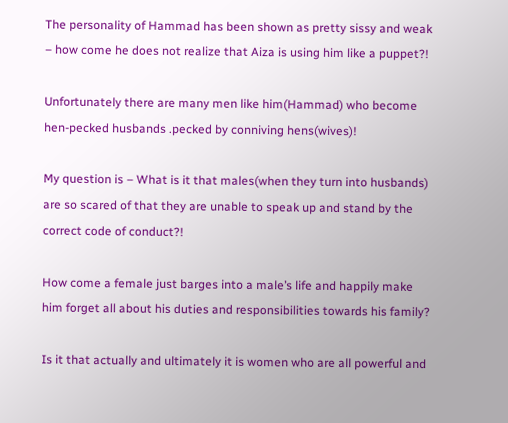The personality of Hammad has been shown as pretty sissy and weak – how come he does not realize that Aiza is using him like a puppet?!

Unfortunately there are many men like him(Hammad) who become hen-pecked husbands .pecked by conniving hens(wives)!

My question is – What is it that males(when they turn into husbands) are so scared of that they are unable to speak up and stand by the correct code of conduct?!

How come a female just barges into a male’s life and happily make him forget all about his duties and responsibilities towards his family?

Is it that actually and ultimately it is women who are all powerful and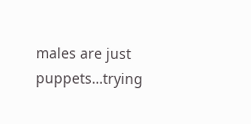males are just puppets…trying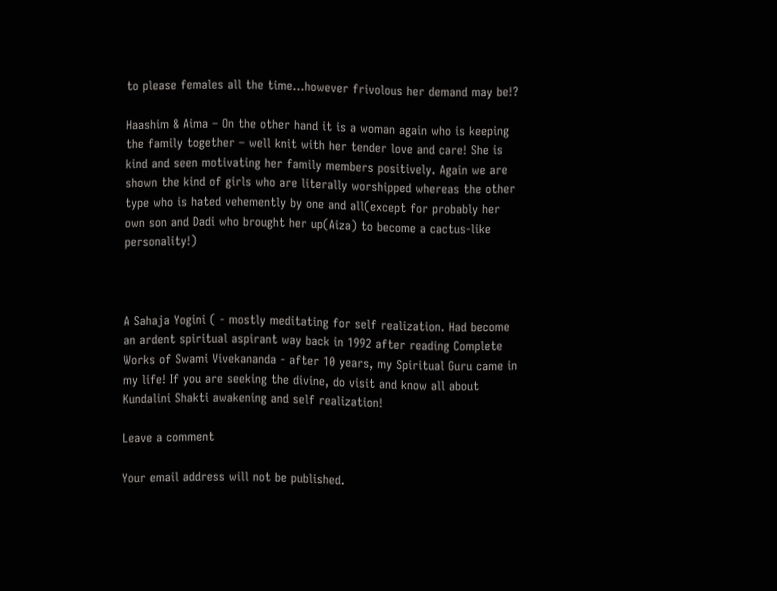to please females all the time…however frivolous her demand may be!?

Haashim & Aima – On the other hand it is a woman again who is keeping the family together – well knit with her tender love and care! She is kind and seen motivating her family members positively. Again we are shown the kind of girls who are literally worshipped whereas the other type who is hated vehemently by one and all(except for probably her own son and Dadi who brought her up(Aiza) to become a cactus-like personality!)



A Sahaja Yogini ( - mostly meditating for self realization. Had become an ardent spiritual aspirant way back in 1992 after reading Complete Works of Swami Vivekananda - after 10 years, my Spiritual Guru came in my life! If you are seeking the divine, do visit and know all about Kundalini Shakti awakening and self realization!

Leave a comment

Your email address will not be published.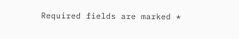Required fields are marked *